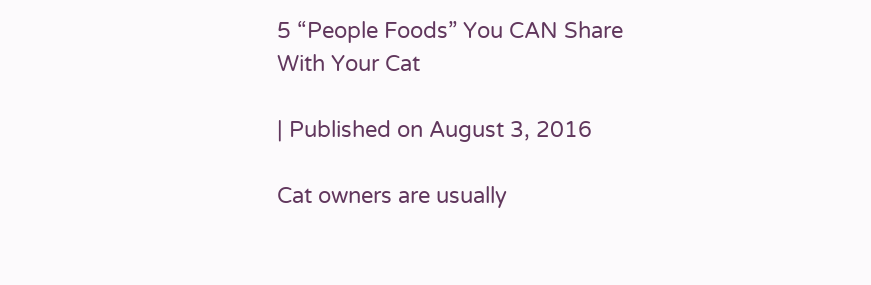5 “People Foods” You CAN Share With Your Cat

| Published on August 3, 2016

Cat owners are usually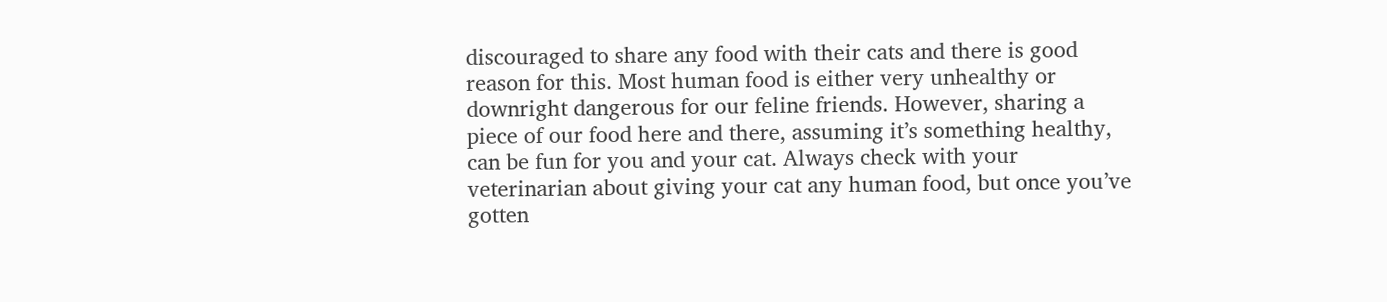discouraged to share any food with their cats and there is good reason for this. Most human food is either very unhealthy or downright dangerous for our feline friends. However, sharing a piece of our food here and there, assuming it’s something healthy, can be fun for you and your cat. Always check with your veterinarian about giving your cat any human food, but once you’ve gotten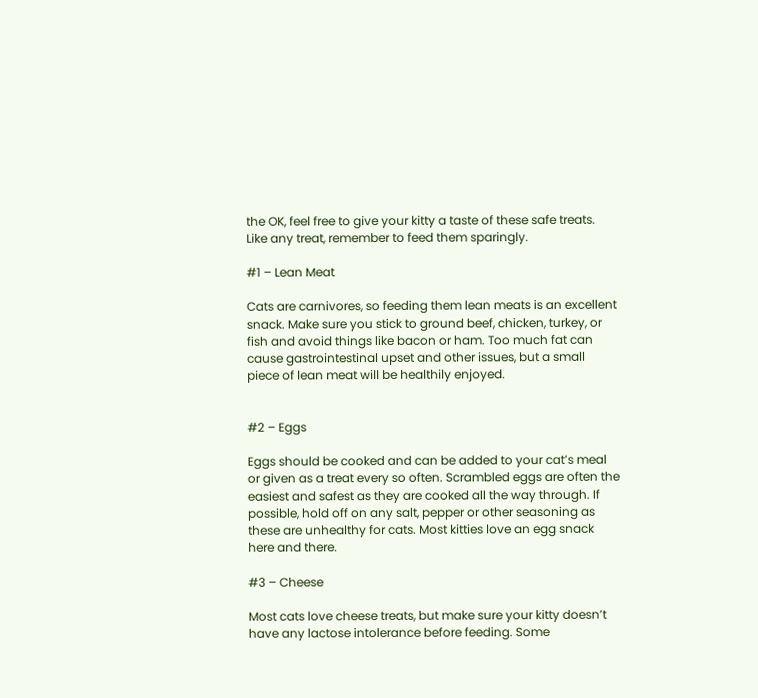the OK, feel free to give your kitty a taste of these safe treats. Like any treat, remember to feed them sparingly.

#1 – Lean Meat

Cats are carnivores, so feeding them lean meats is an excellent snack. Make sure you stick to ground beef, chicken, turkey, or fish and avoid things like bacon or ham. Too much fat can cause gastrointestinal upset and other issues, but a small piece of lean meat will be healthily enjoyed.


#2 – Eggs

Eggs should be cooked and can be added to your cat’s meal or given as a treat every so often. Scrambled eggs are often the easiest and safest as they are cooked all the way through. If possible, hold off on any salt, pepper or other seasoning as these are unhealthy for cats. Most kitties love an egg snack here and there.

#3 – Cheese

Most cats love cheese treats, but make sure your kitty doesn’t have any lactose intolerance before feeding. Some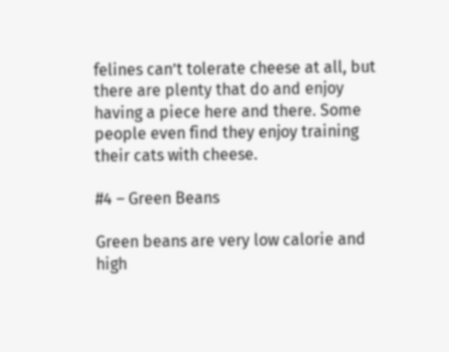felines can’t tolerate cheese at all, but there are plenty that do and enjoy having a piece here and there. Some people even find they enjoy training their cats with cheese.

#4 – Green Beans

Green beans are very low calorie and high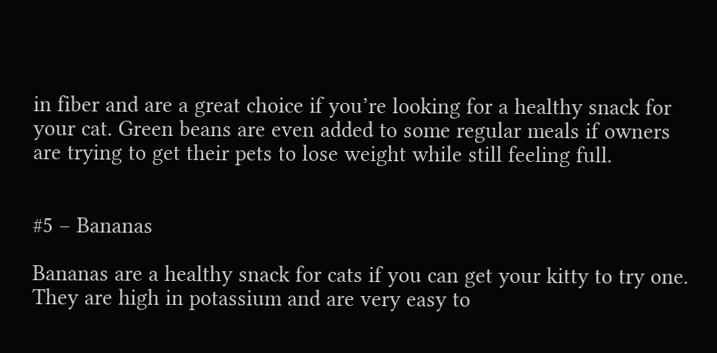in fiber and are a great choice if you’re looking for a healthy snack for your cat. Green beans are even added to some regular meals if owners are trying to get their pets to lose weight while still feeling full.


#5 – Bananas

Bananas are a healthy snack for cats if you can get your kitty to try one. They are high in potassium and are very easy to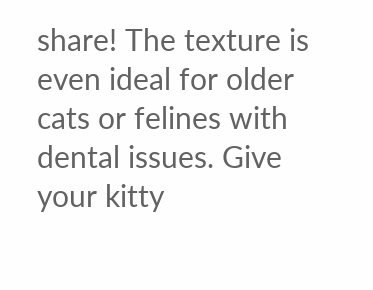share! The texture is even ideal for older cats or felines with dental issues. Give your kitty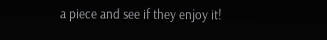a piece and see if they enjoy it!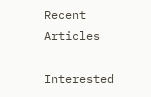Recent Articles

Interested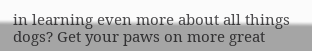in learning even more about all things dogs? Get your paws on more great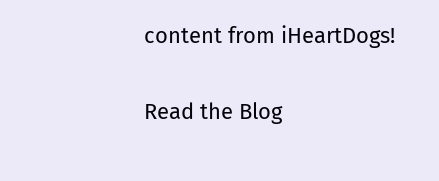content from iHeartDogs!

Read the Blog